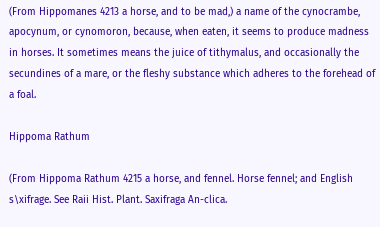(From Hippomanes 4213 a horse, and to be mad,) a name of the cynocrambe, apocynum, or cynomoron, because, when eaten, it seems to produce madness in horses. It sometimes means the juice of tithymalus, and occasionally the secundines of a mare, or the fleshy substance which adheres to the forehead of a foal.

Hippoma Rathum

(From Hippoma Rathum 4215 a horse, and fennel. Horse fennel; and English s\xifrage. See Raii Hist. Plant. Saxifraga An-clica.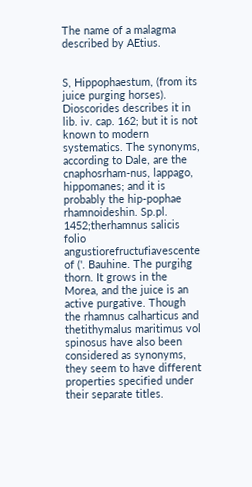The name of a malagma described by AEtius.


S, Hippophaestum, (from its juice purging horses). Dioscorides describes it in lib. iv. cap. 162; but it is not known to modern systematics. The synonyms, according to Dale, are the cnaphosrham-nus, lappago, hippomanes; and it is probably the hip-pophae rhamnoideshin. Sp.pl. 1452;therhamnus salicis folio angustiorefructufiavescente of ('. Bauhine. The purgihg thorn. It grows in the Morea, and the juice is an active purgative. Though the rhamnus calharticus and thetithymalus maritimus vol spinosus have also been considered as synonyms, they seem to have different properties specified under their separate titles.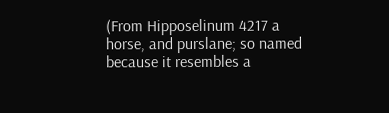(From Hipposelinum 4217 a horse, and purslane; so named because it resembles a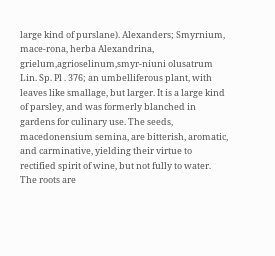large kind of purslane). Alexanders; Smyrnium, mace-rona, herba Alexandrina, grielum,agrioselinum,smyr-niuni olusatrum Lin. Sp. Pl . 376; an umbelliferous plant, with leaves like smallage, but larger. It is a large kind of parsley, and was formerly blanched in gardens for culinary use. The seeds, macedonensium semina, are bitterish, aromatic, and carminative, yielding their virtue to rectified spirit of wine, but not fully to water. The roots are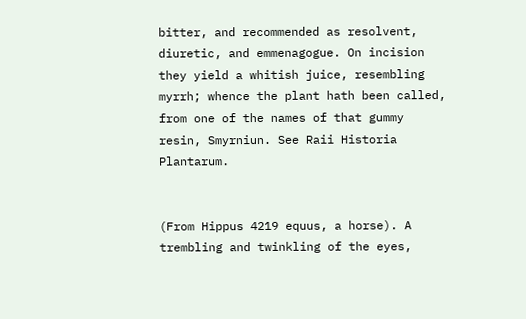bitter, and recommended as resolvent, diuretic, and emmenagogue. On incision they yield a whitish juice, resembling myrrh; whence the plant hath been called, from one of the names of that gummy resin, Smyrniun. See Raii Historia Plantarum.


(From Hippus 4219 equus, a horse). A trembling and twinkling of the eyes,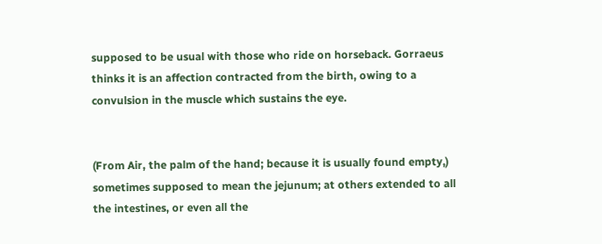supposed to be usual with those who ride on horseback. Gorraeus thinks it is an affection contracted from the birth, owing to a convulsion in the muscle which sustains the eye.


(From Air, the palm of the hand; because it is usually found empty,) sometimes supposed to mean the jejunum; at others extended to all the intestines, or even all the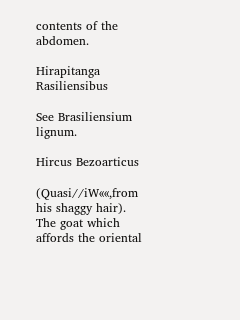contents of the abdomen.

Hirapitanga Rasiliensibus

See Brasiliensium lignum.

Hircus Bezoarticus

(Quasi//iW««,from his shaggy hair). The goat which affords the oriental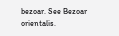bezoar. See Bezoar orientalis.